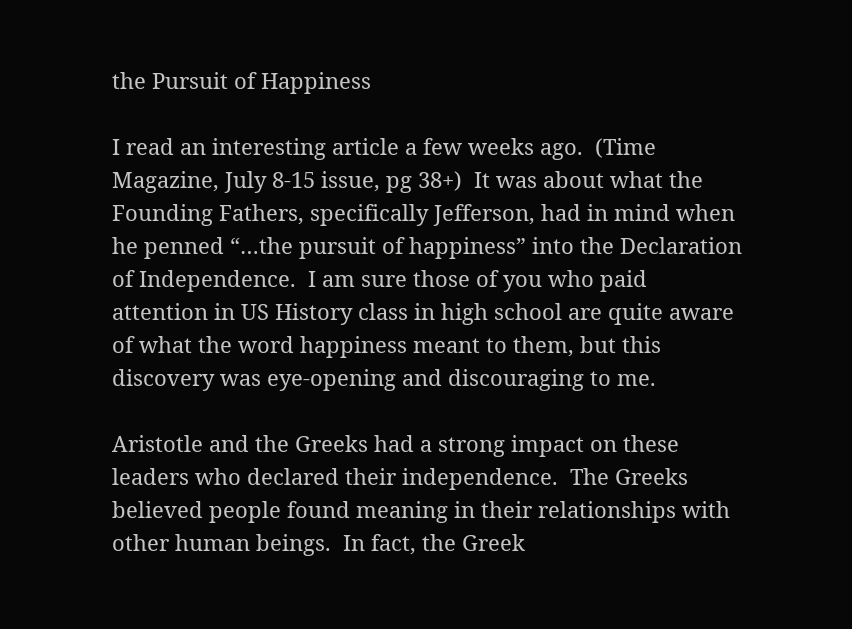the Pursuit of Happiness

I read an interesting article a few weeks ago.  (Time Magazine, July 8-15 issue, pg 38+)  It was about what the Founding Fathers, specifically Jefferson, had in mind when he penned “…the pursuit of happiness” into the Declaration of Independence.  I am sure those of you who paid attention in US History class in high school are quite aware of what the word happiness meant to them, but this discovery was eye-opening and discouraging to me.

Aristotle and the Greeks had a strong impact on these leaders who declared their independence.  The Greeks believed people found meaning in their relationships with other human beings.  In fact, the Greek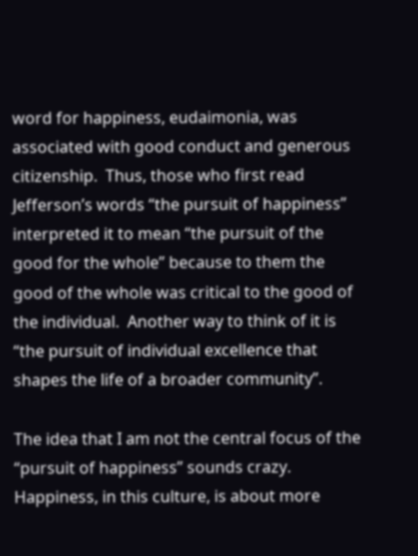word for happiness, eudaimonia, was associated with good conduct and generous citizenship.  Thus, those who first read Jefferson’s words “the pursuit of happiness” interpreted it to mean “the pursuit of the good for the whole” because to them the good of the whole was critical to the good of the individual.  Another way to think of it is “the pursuit of individual excellence that shapes the life of a broader community”.

The idea that I am not the central focus of the “pursuit of happiness” sounds crazy.  Happiness, in this culture, is about more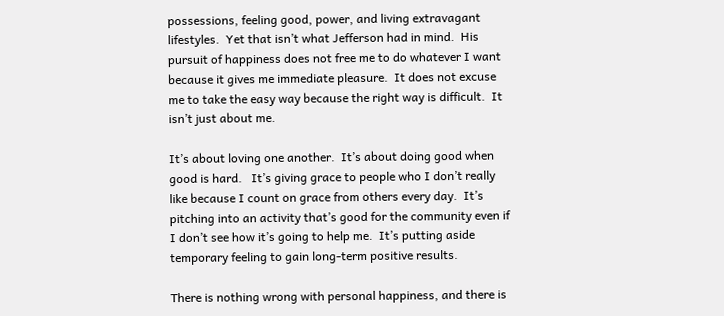possessions, feeling good, power, and living extravagant lifestyles.  Yet that isn’t what Jefferson had in mind.  His pursuit of happiness does not free me to do whatever I want because it gives me immediate pleasure.  It does not excuse me to take the easy way because the right way is difficult.  It isn’t just about me.

It’s about loving one another.  It’s about doing good when good is hard.   It’s giving grace to people who I don’t really like because I count on grace from others every day.  It’s pitching into an activity that’s good for the community even if I don’t see how it’s going to help me.  It’s putting aside temporary feeling to gain long-term positive results.

There is nothing wrong with personal happiness, and there is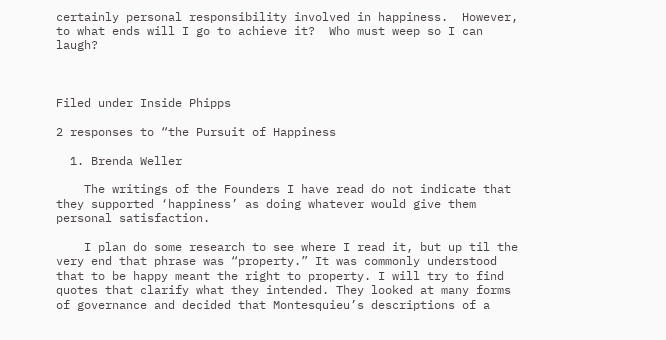certainly personal responsibility involved in happiness.  However, to what ends will I go to achieve it?  Who must weep so I can laugh?



Filed under Inside Phipps

2 responses to “the Pursuit of Happiness

  1. Brenda Weller

    The writings of the Founders I have read do not indicate that they supported ‘happiness’ as doing whatever would give them personal satisfaction.

    I plan do some research to see where I read it, but up til the very end that phrase was “property.” It was commonly understood that to be happy meant the right to property. I will try to find quotes that clarify what they intended. They looked at many forms of governance and decided that Montesquieu’s descriptions of a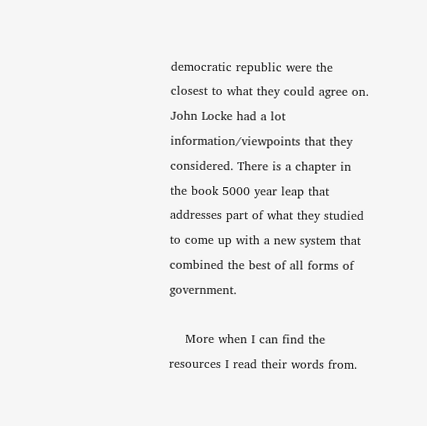democratic republic were the closest to what they could agree on. John Locke had a lot information/viewpoints that they considered. There is a chapter in the book 5000 year leap that addresses part of what they studied to come up with a new system that combined the best of all forms of government.

    More when I can find the resources I read their words from.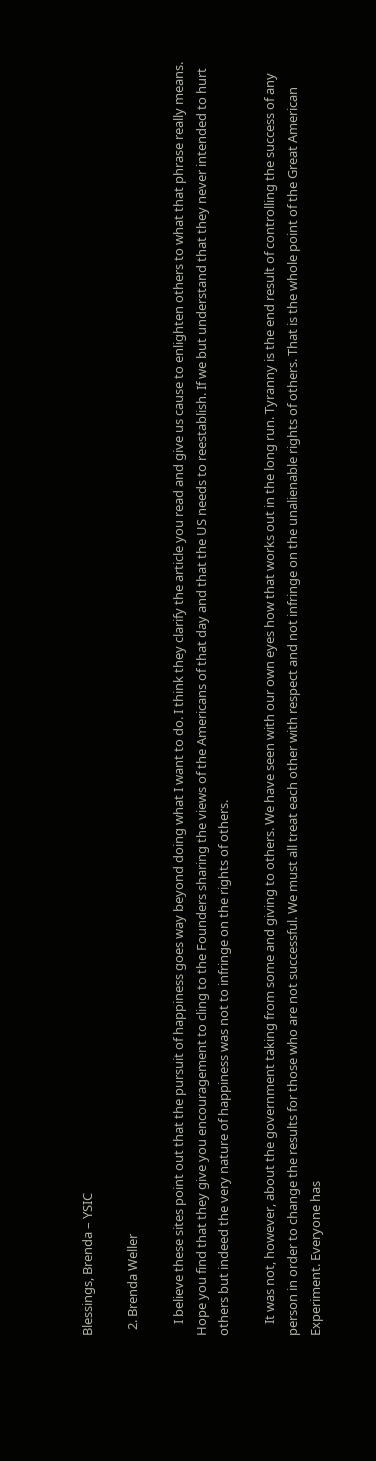Blessings, Brenda – YSIC

  2. Brenda Weller

    I believe these sites point out that the pursuit of happiness goes way beyond doing what I want to do. I think they clarify the article you read and give us cause to enlighten others to what that phrase really means. Hope you find that they give you encouragement to cling to the Founders sharing the views of the Americans of that day and that the US needs to reestablish. If we but understand that they never intended to hurt others but indeed the very nature of happiness was not to infringe on the rights of others.

    It was not, however, about the government taking from some and giving to others. We have seen with our own eyes how that works out in the long run. Tyranny is the end result of controlling the success of any person in order to change the results for those who are not successful. We must all treat each other with respect and not infringe on the unalienable rights of others. That is the whole point of the Great American Experiment. Everyone has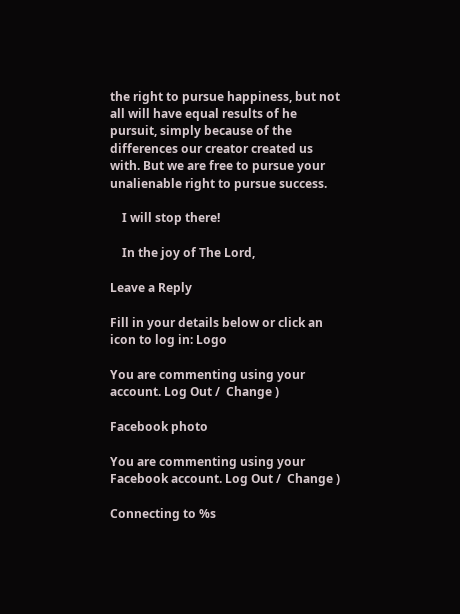the right to pursue happiness, but not all will have equal results of he pursuit, simply because of the differences our creator created us with. But we are free to pursue your unalienable right to pursue success.

    I will stop there!

    In the joy of The Lord,

Leave a Reply

Fill in your details below or click an icon to log in: Logo

You are commenting using your account. Log Out /  Change )

Facebook photo

You are commenting using your Facebook account. Log Out /  Change )

Connecting to %s